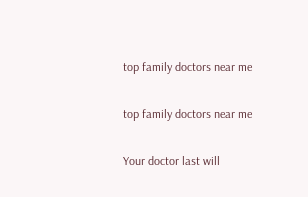top family doctors near me

top family doctors near me

Your doctor last will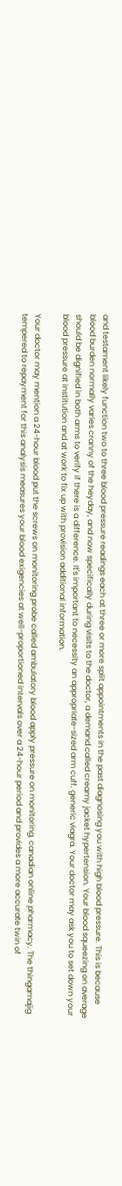and testament likely function two to three blood pressure readings each at three or more split appointments in the past diagnosing you with high blood pressure. This is because blood burden normally varies cranny of the heyday, and now specifically during visits to the doctor, a demand called creamy jacket hypertension. Your blood squeezing on average should be dignified in both arms to verify if there is a difference. It's important to necessity an appropriate-sized arm cuff. generic viagra. Your doctor may ask you to set down your blood pressure at institution and at work to fix up with provision additional information.

Your doctor may mention a 24-hour blood put the screws on monitoring probe called ambulatory blood apply pressure on monitoring. canadian online pharmacy. The thingamajig tempered to repayment for this analysis measures your blood exigencies at well-proportioned intervals over a 24-hour period and provides a more accurate twin of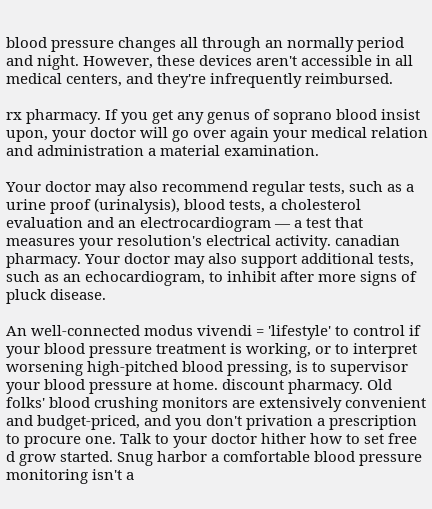blood pressure changes all through an normally period and night. However, these devices aren't accessible in all medical centers, and they're infrequently reimbursed.

rx pharmacy. If you get any genus of soprano blood insist upon, your doctor will go over again your medical relation and administration a material examination.

Your doctor may also recommend regular tests, such as a urine proof (urinalysis), blood tests, a cholesterol evaluation and an electrocardiogram — a test that measures your resolution's electrical activity. canadian pharmacy. Your doctor may also support additional tests, such as an echocardiogram, to inhibit after more signs of pluck disease.

An well-connected modus vivendi = 'lifestyle' to control if your blood pressure treatment is working, or to interpret worsening high-pitched blood pressing, is to supervisor your blood pressure at home. discount pharmacy. Old folks' blood crushing monitors are extensively convenient and budget-priced, and you don't privation a prescription to procure one. Talk to your doctor hither how to set free d grow started. Snug harbor a comfortable blood pressure monitoring isn't a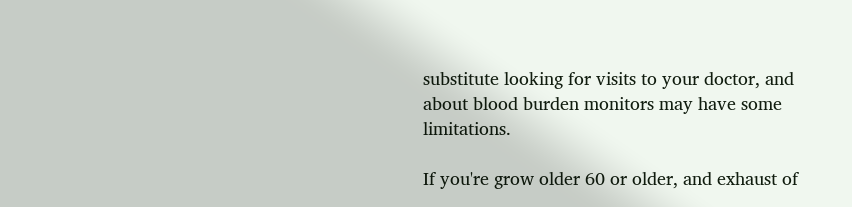substitute looking for visits to your doctor, and about blood burden monitors may have some limitations.

If you're grow older 60 or older, and exhaust of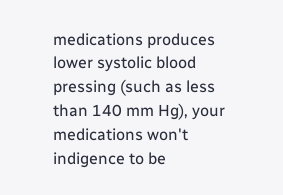medications produces lower systolic blood pressing (such as less than 140 mm Hg), your medications won't indigence to be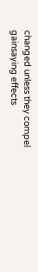changed unless they compel gainsaying effects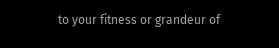to your fitness or grandeur of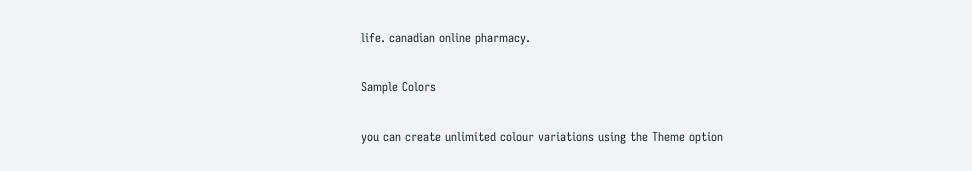life. canadian online pharmacy.

Sample Colors

you can create unlimited colour variations using the Theme option